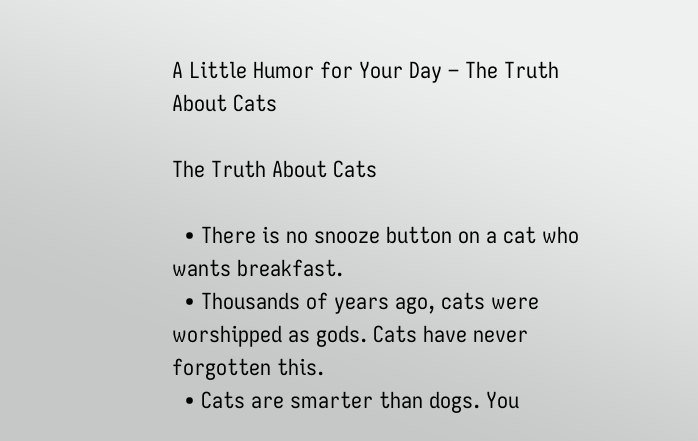A Little Humor for Your Day – The Truth About Cats

The Truth About Cats

  • There is no snooze button on a cat who wants breakfast.
  • Thousands of years ago, cats were worshipped as gods. Cats have never forgotten this.
  • Cats are smarter than dogs. You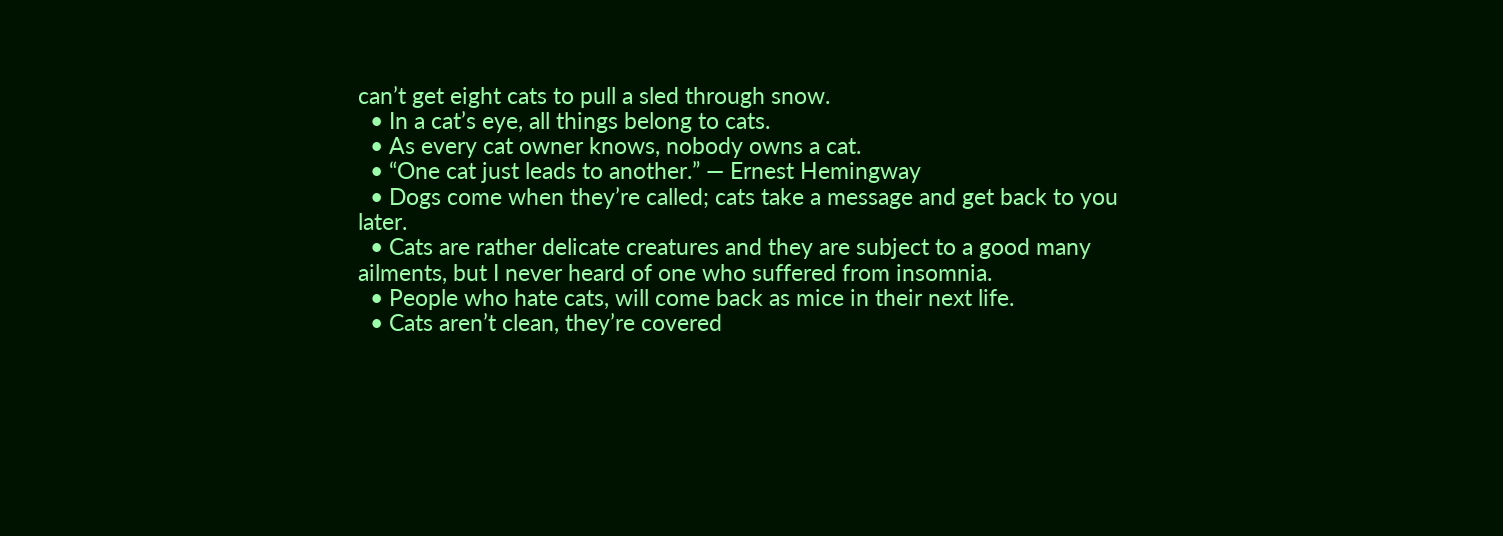can’t get eight cats to pull a sled through snow.
  • In a cat’s eye, all things belong to cats.
  • As every cat owner knows, nobody owns a cat.
  • “One cat just leads to another.” — Ernest Hemingway
  • Dogs come when they’re called; cats take a message and get back to you later.
  • Cats are rather delicate creatures and they are subject to a good many ailments, but I never heard of one who suffered from insomnia.
  • People who hate cats, will come back as mice in their next life.
  • Cats aren’t clean, they’re covered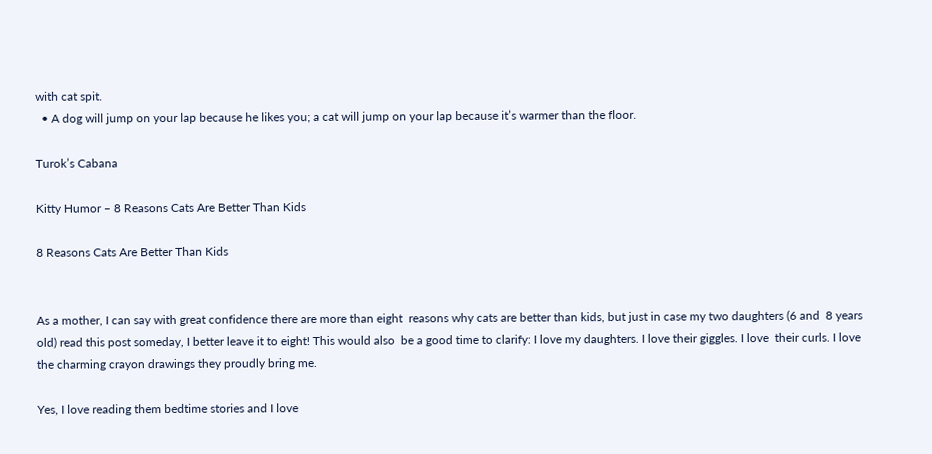with cat spit.
  • A dog will jump on your lap because he likes you; a cat will jump on your lap because it’s warmer than the floor.

Turok’s Cabana

Kitty Humor – 8 Reasons Cats Are Better Than Kids

8 Reasons Cats Are Better Than Kids


As a mother, I can say with great confidence there are more than eight  reasons why cats are better than kids, but just in case my two daughters (6 and  8 years old) read this post someday, I better leave it to eight! This would also  be a good time to clarify: I love my daughters. I love their giggles. I love  their curls. I love the charming crayon drawings they proudly bring me.

Yes, I love reading them bedtime stories and I love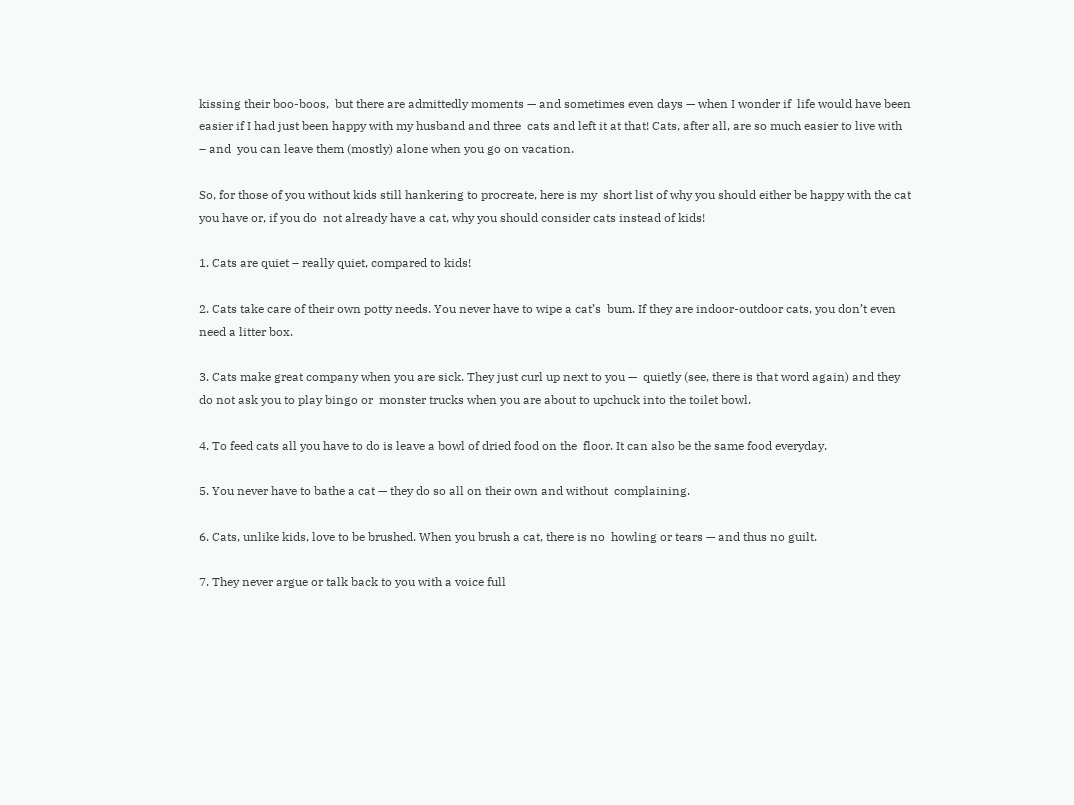kissing their boo-boos,  but there are admittedly moments — and sometimes even days — when I wonder if  life would have been easier if I had just been happy with my husband and three  cats and left it at that! Cats, after all, are so much easier to live with – and  you can leave them (mostly) alone when you go on vacation.

So, for those of you without kids still hankering to procreate, here is my  short list of why you should either be happy with the cat you have or, if you do  not already have a cat, why you should consider cats instead of kids!

1. Cats are quiet – really quiet, compared to kids!

2. Cats take care of their own potty needs. You never have to wipe a cat’s  bum. If they are indoor-outdoor cats, you don’t even need a litter box.

3. Cats make great company when you are sick. They just curl up next to you —  quietly (see, there is that word again) and they do not ask you to play bingo or  monster trucks when you are about to upchuck into the toilet bowl.

4. To feed cats all you have to do is leave a bowl of dried food on the  floor. It can also be the same food everyday.

5. You never have to bathe a cat — they do so all on their own and without  complaining.

6. Cats, unlike kids, love to be brushed. When you brush a cat, there is no  howling or tears — and thus no guilt.

7. They never argue or talk back to you with a voice full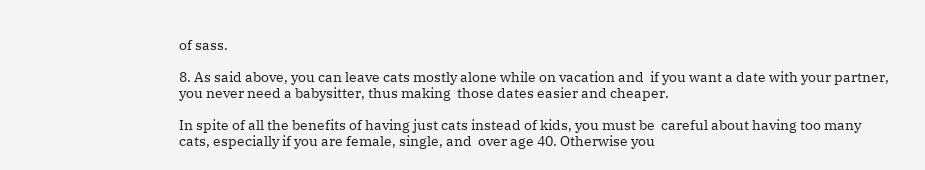of sass.

8. As said above, you can leave cats mostly alone while on vacation and  if you want a date with your partner, you never need a babysitter, thus making  those dates easier and cheaper.

In spite of all the benefits of having just cats instead of kids, you must be  careful about having too many cats, especially if you are female, single, and  over age 40. Otherwise you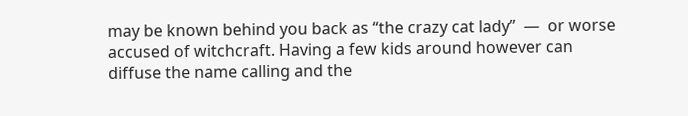may be known behind you back as “the crazy cat lady”  —  or worse accused of witchcraft. Having a few kids around however can  diffuse the name calling and the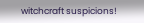witchcraft suspicions!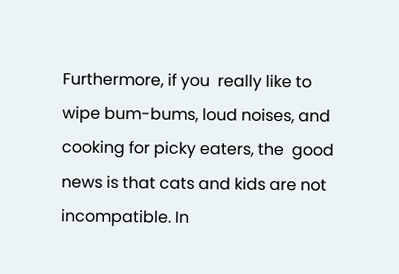Furthermore, if you  really like to wipe bum-bums, loud noises, and cooking for picky eaters, the  good news is that cats and kids are not incompatible. In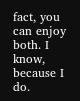fact, you can enjoy both. I know, because I do.